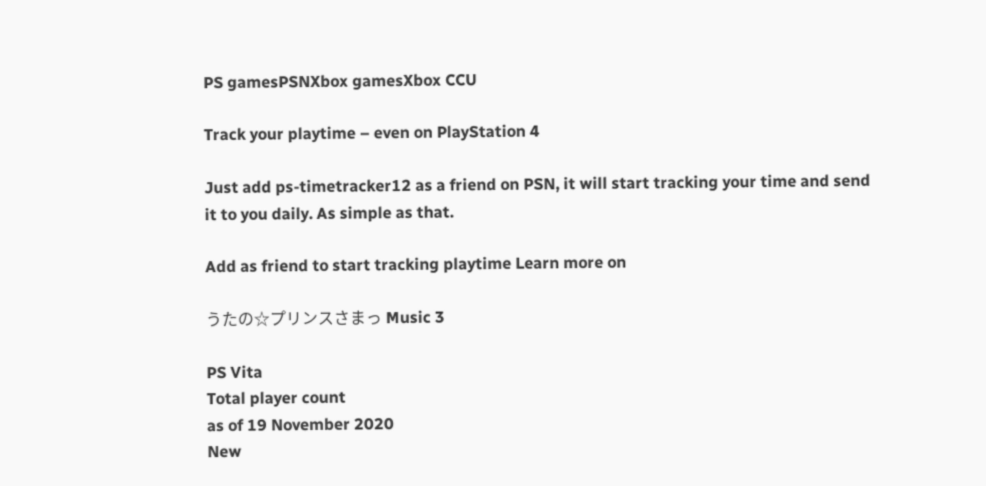PS gamesPSNXbox gamesXbox CCU

Track your playtime – even on PlayStation 4

Just add ps-timetracker12 as a friend on PSN, it will start tracking your time and send it to you daily. As simple as that.

Add as friend to start tracking playtime Learn more on

うたの☆プリンスさまっ Music 3

PS Vita
Total player count
as of 19 November 2020
New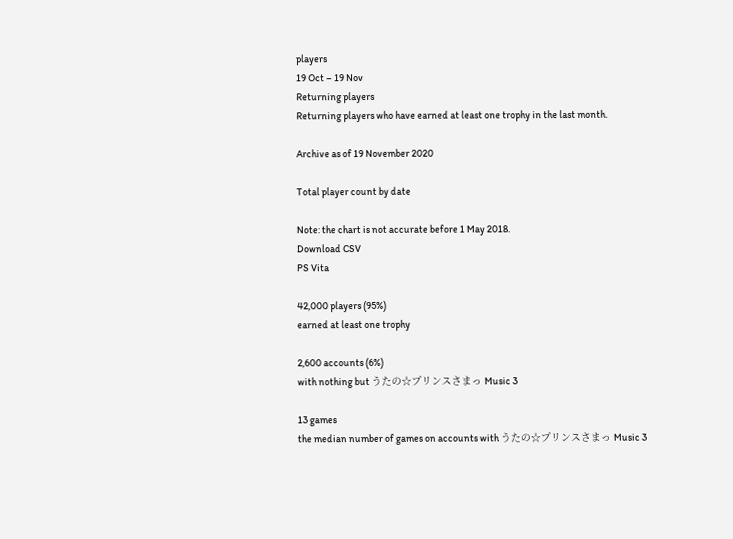players
19 Oct – 19 Nov
Returning players
Returning players who have earned at least one trophy in the last month.

Archive as of 19 November 2020

Total player count by date

Note: the chart is not accurate before 1 May 2018.
Download CSV
PS Vita

42,000 players (95%)
earned at least one trophy

2,600 accounts (6%)
with nothing but うたの☆プリンスさまっ Music 3

13 games
the median number of games on accounts with うたの☆プリンスさまっ Music 3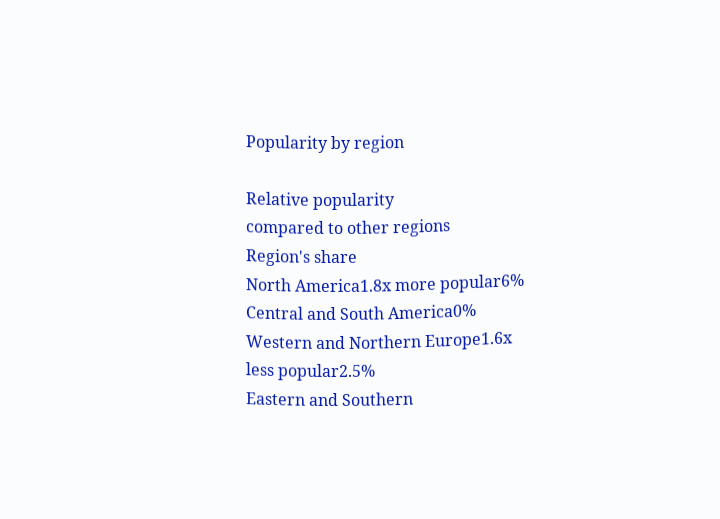Popularity by region

Relative popularity
compared to other regions
Region's share
North America1.8x more popular6%
Central and South America0%
Western and Northern Europe1.6x less popular2.5%
Eastern and Southern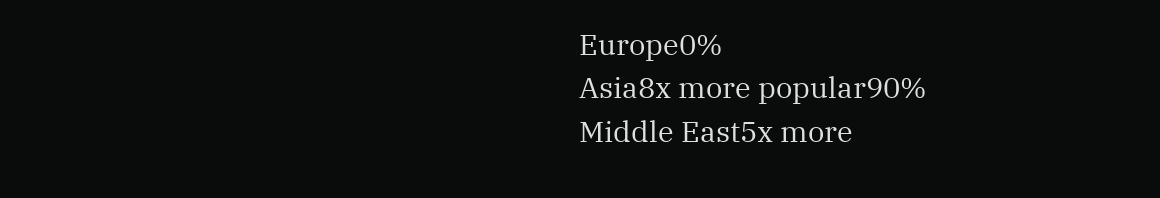Europe0%
Asia8x more popular90%
Middle East5x more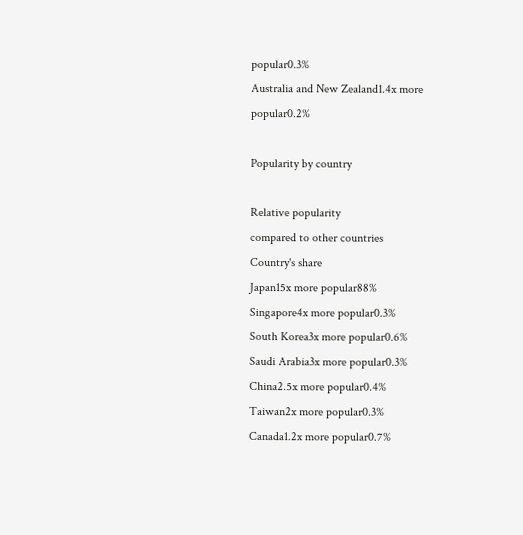popular0.3%
Australia and New Zealand1.4x more popular0.2%

Popularity by country

Relative popularity
compared to other countries
Country's share
Japan15x more popular88%
Singapore4x more popular0.3%
South Korea3x more popular0.6%
Saudi Arabia3x more popular0.3%
China2.5x more popular0.4%
Taiwan2x more popular0.3%
Canada1.2x more popular0.7%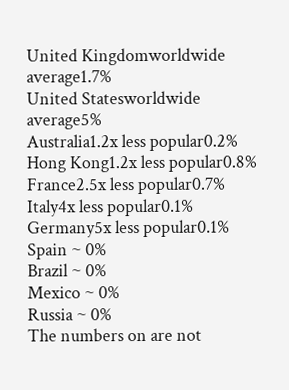United Kingdomworldwide average1.7%
United Statesworldwide average5%
Australia1.2x less popular0.2%
Hong Kong1.2x less popular0.8%
France2.5x less popular0.7%
Italy4x less popular0.1%
Germany5x less popular0.1%
Spain ~ 0%
Brazil ~ 0%
Mexico ~ 0%
Russia ~ 0%
The numbers on are not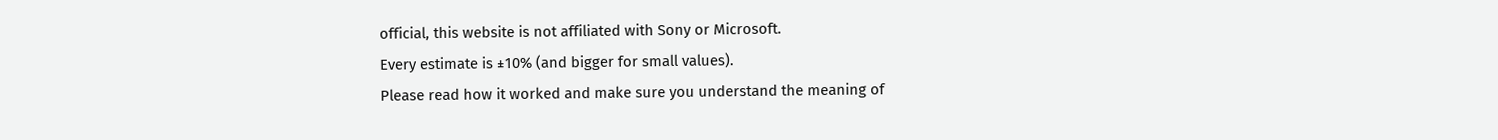official, this website is not affiliated with Sony or Microsoft.
Every estimate is ±10% (and bigger for small values).
Please read how it worked and make sure you understand the meaning of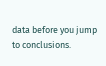data before you jump to conclusions.